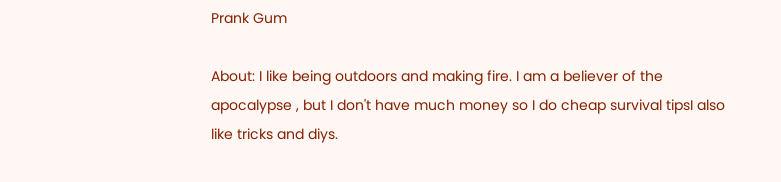Prank Gum

About: I like being outdoors and making fire. I am a believer of the apocalypse , but I don't have much money so I do cheap survival tipsI also like tricks and diys.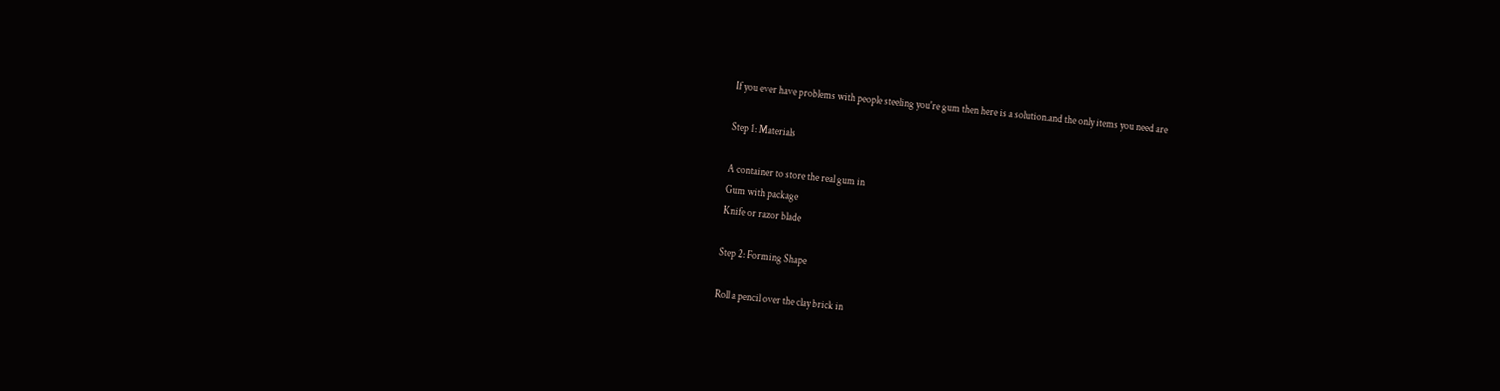If you ever have problems with people steeling you're gum then here is a solution.and the only items you need are

Step 1: Materials

A container to store the real gum in
Gum with package
Knife or razor blade

Step 2: Forming Shape

Roll a pencil over the clay brick in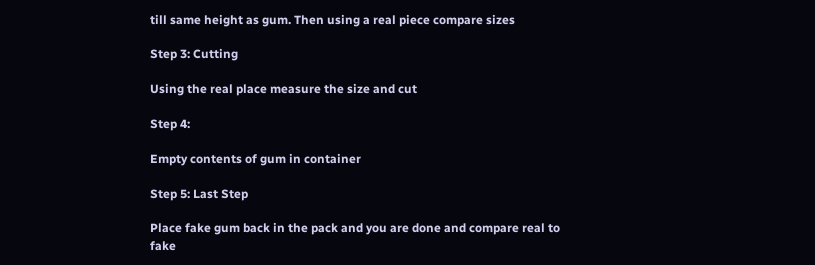till same height as gum. Then using a real piece compare sizes

Step 3: Cutting

Using the real place measure the size and cut

Step 4:

Empty contents of gum in container

Step 5: Last Step

Place fake gum back in the pack and you are done and compare real to fake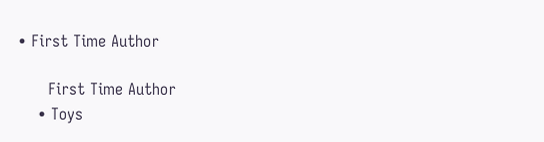• First Time Author

      First Time Author
    • Toys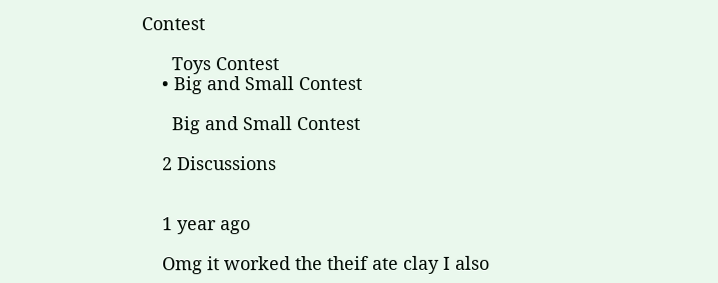Contest

      Toys Contest
    • Big and Small Contest

      Big and Small Contest

    2 Discussions


    1 year ago

    Omg it worked the theif ate clay I also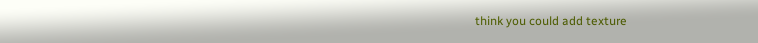think you could add texture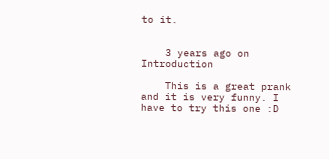to it.


    3 years ago on Introduction

    This is a great prank and it is very funny. I have to try this one :D